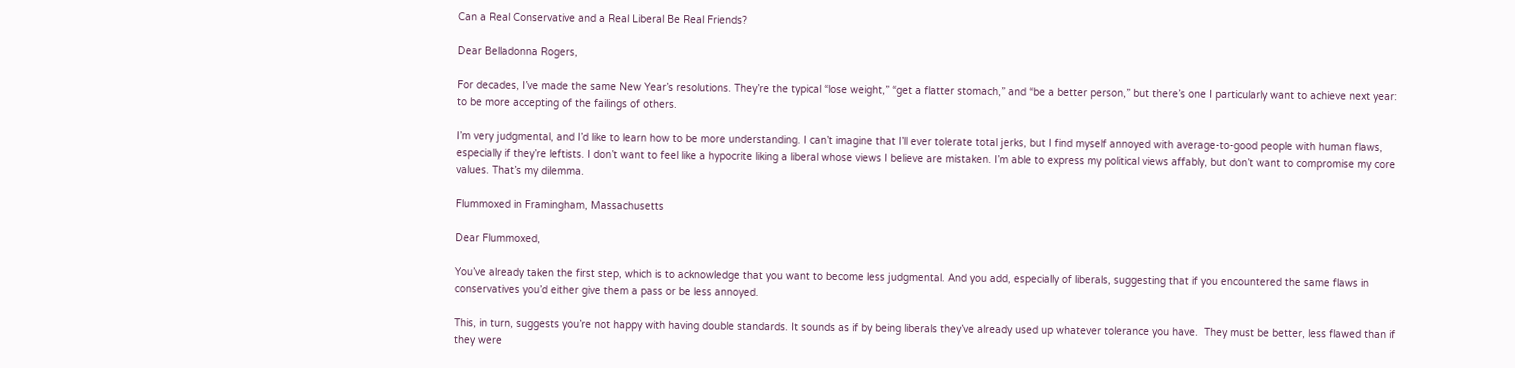Can a Real Conservative and a Real Liberal Be Real Friends?

Dear Belladonna Rogers,

For decades, I’ve made the same New Year’s resolutions. They’re the typical “lose weight,” “get a flatter stomach,” and “be a better person,” but there’s one I particularly want to achieve next year: to be more accepting of the failings of others.

I’m very judgmental, and I’d like to learn how to be more understanding. I can’t imagine that I’ll ever tolerate total jerks, but I find myself annoyed with average-to-good people with human flaws, especially if they’re leftists. I don’t want to feel like a hypocrite liking a liberal whose views I believe are mistaken. I’m able to express my political views affably, but don’t want to compromise my core values. That’s my dilemma.

Flummoxed in Framingham, Massachusetts

Dear Flummoxed,

You’ve already taken the first step, which is to acknowledge that you want to become less judgmental. And you add, especially of liberals, suggesting that if you encountered the same flaws in conservatives you’d either give them a pass or be less annoyed.

This, in turn, suggests you’re not happy with having double standards. It sounds as if by being liberals they’ve already used up whatever tolerance you have.  They must be better, less flawed than if they were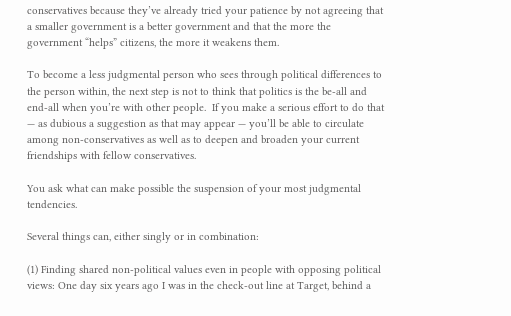conservatives because they’ve already tried your patience by not agreeing that a smaller government is a better government and that the more the government “helps” citizens, the more it weakens them.

To become a less judgmental person who sees through political differences to the person within, the next step is not to think that politics is the be-all and end-all when you’re with other people.  If you make a serious effort to do that — as dubious a suggestion as that may appear — you’ll be able to circulate among non-conservatives as well as to deepen and broaden your current friendships with fellow conservatives.

You ask what can make possible the suspension of your most judgmental tendencies.

Several things can, either singly or in combination:

(1) Finding shared non-political values even in people with opposing political views: One day six years ago I was in the check-out line at Target, behind a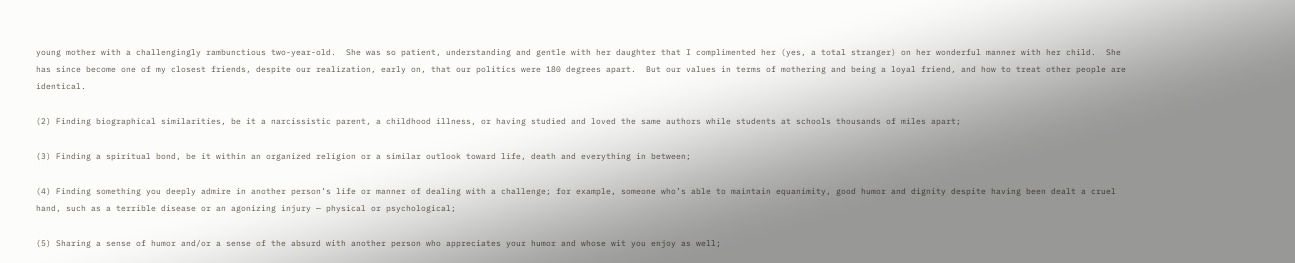young mother with a challengingly rambunctious two-year-old.  She was so patient, understanding and gentle with her daughter that I complimented her (yes, a total stranger) on her wonderful manner with her child.  She has since become one of my closest friends, despite our realization, early on, that our politics were 180 degrees apart.  But our values in terms of mothering and being a loyal friend, and how to treat other people are identical.

(2) Finding biographical similarities, be it a narcissistic parent, a childhood illness, or having studied and loved the same authors while students at schools thousands of miles apart;

(3) Finding a spiritual bond, be it within an organized religion or a similar outlook toward life, death and everything in between;

(4) Finding something you deeply admire in another person’s life or manner of dealing with a challenge; for example, someone who’s able to maintain equanimity, good humor and dignity despite having been dealt a cruel hand, such as a terrible disease or an agonizing injury — physical or psychological;

(5) Sharing a sense of humor and/or a sense of the absurd with another person who appreciates your humor and whose wit you enjoy as well;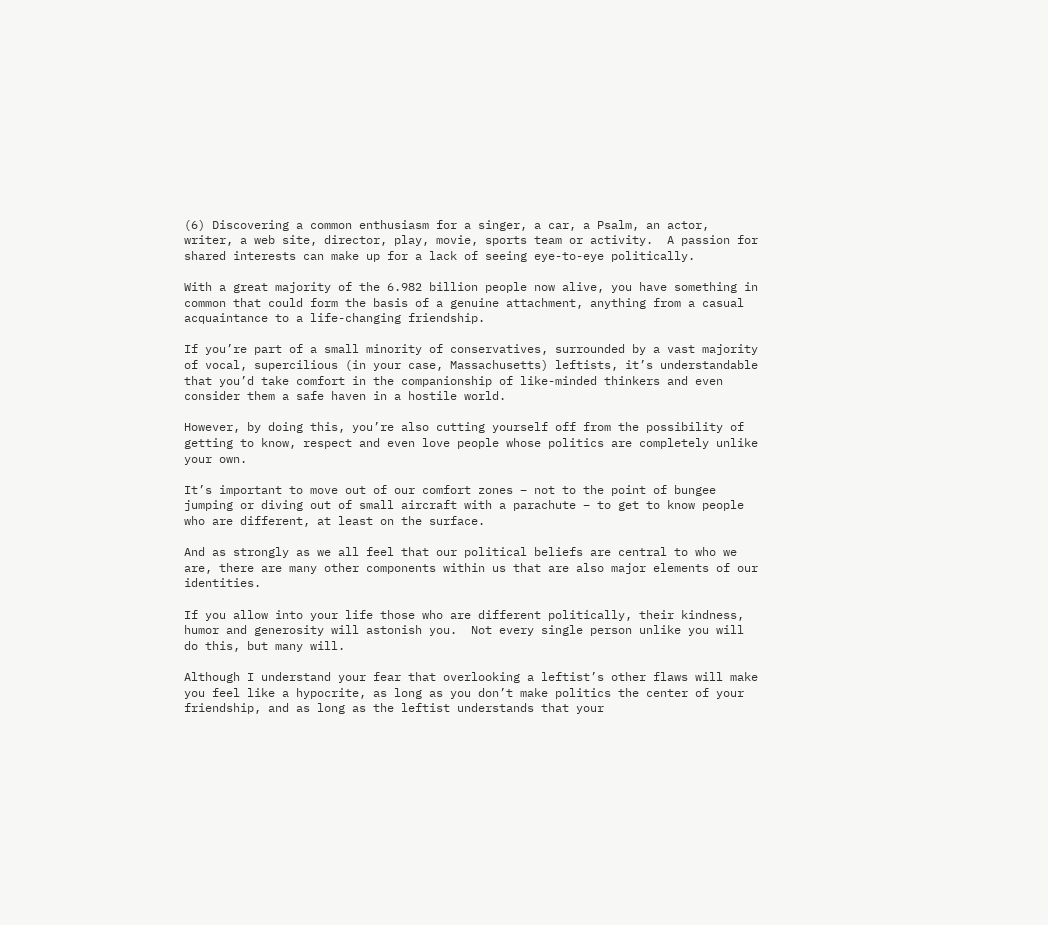(6) Discovering a common enthusiasm for a singer, a car, a Psalm, an actor, writer, a web site, director, play, movie, sports team or activity.  A passion for shared interests can make up for a lack of seeing eye-to-eye politically.

With a great majority of the 6.982 billion people now alive, you have something in common that could form the basis of a genuine attachment, anything from a casual acquaintance to a life-changing friendship.

If you’re part of a small minority of conservatives, surrounded by a vast majority of vocal, supercilious (in your case, Massachusetts) leftists, it’s understandable that you’d take comfort in the companionship of like-minded thinkers and even consider them a safe haven in a hostile world.

However, by doing this, you’re also cutting yourself off from the possibility of getting to know, respect and even love people whose politics are completely unlike your own.

It’s important to move out of our comfort zones – not to the point of bungee jumping or diving out of small aircraft with a parachute – to get to know people who are different, at least on the surface.

And as strongly as we all feel that our political beliefs are central to who we are, there are many other components within us that are also major elements of our identities.

If you allow into your life those who are different politically, their kindness, humor and generosity will astonish you.  Not every single person unlike you will do this, but many will.

Although I understand your fear that overlooking a leftist’s other flaws will make you feel like a hypocrite, as long as you don’t make politics the center of your friendship, and as long as the leftist understands that your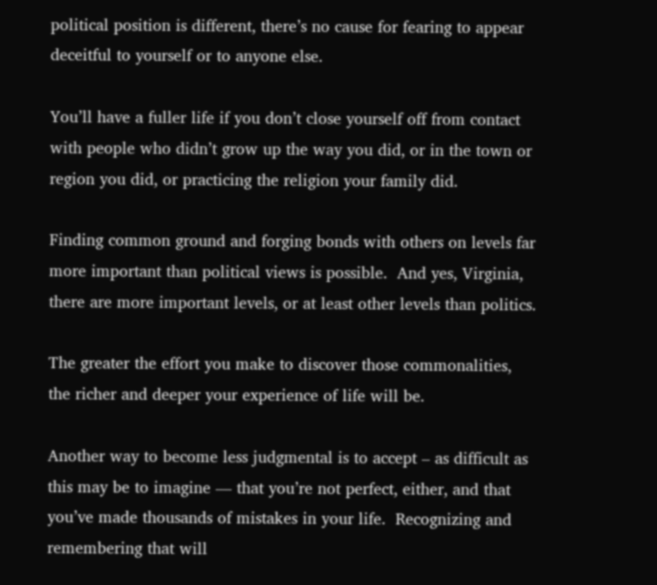political position is different, there’s no cause for fearing to appear deceitful to yourself or to anyone else.

You’ll have a fuller life if you don’t close yourself off from contact with people who didn’t grow up the way you did, or in the town or region you did, or practicing the religion your family did.

Finding common ground and forging bonds with others on levels far more important than political views is possible.  And yes, Virginia, there are more important levels, or at least other levels than politics.

The greater the effort you make to discover those commonalities, the richer and deeper your experience of life will be.

Another way to become less judgmental is to accept – as difficult as this may be to imagine — that you’re not perfect, either, and that you’ve made thousands of mistakes in your life.  Recognizing and remembering that will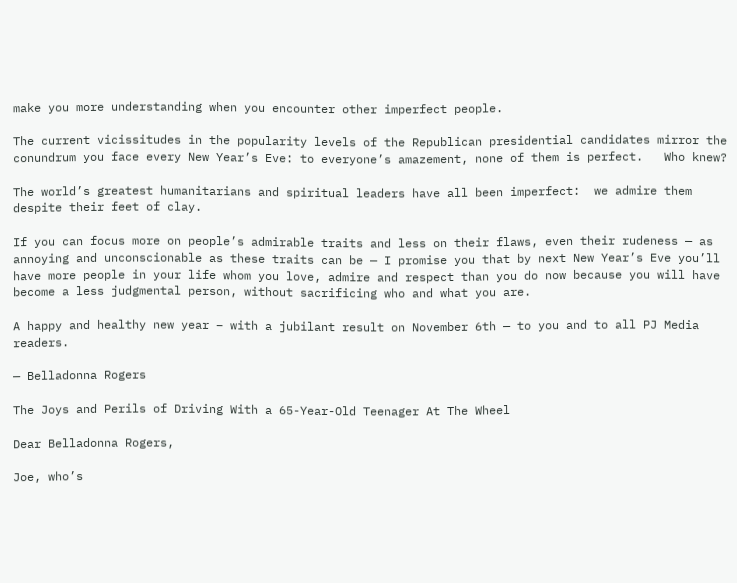make you more understanding when you encounter other imperfect people.

The current vicissitudes in the popularity levels of the Republican presidential candidates mirror the conundrum you face every New Year’s Eve: to everyone’s amazement, none of them is perfect.   Who knew?

The world’s greatest humanitarians and spiritual leaders have all been imperfect:  we admire them despite their feet of clay.

If you can focus more on people’s admirable traits and less on their flaws, even their rudeness — as annoying and unconscionable as these traits can be — I promise you that by next New Year’s Eve you’ll have more people in your life whom you love, admire and respect than you do now because you will have become a less judgmental person, without sacrificing who and what you are.

A happy and healthy new year – with a jubilant result on November 6th — to you and to all PJ Media readers.

— Belladonna Rogers

The Joys and Perils of Driving With a 65-Year-Old Teenager At The Wheel

Dear Belladonna Rogers,

Joe, who’s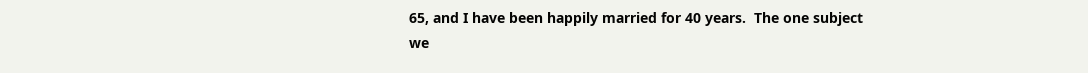65, and I have been happily married for 40 years.  The one subject we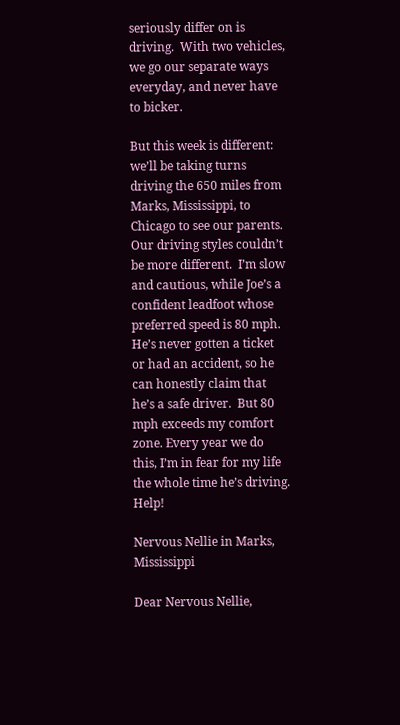seriously differ on is driving.  With two vehicles, we go our separate ways everyday, and never have to bicker.

But this week is different: we’ll be taking turns driving the 650 miles from Marks, Mississippi, to Chicago to see our parents.  Our driving styles couldn’t be more different.  I’m slow and cautious, while Joe’s a confident leadfoot whose preferred speed is 80 mph. He’s never gotten a ticket or had an accident, so he can honestly claim that he’s a safe driver.  But 80 mph exceeds my comfort zone. Every year we do this, I’m in fear for my life the whole time he’s driving. Help!

Nervous Nellie in Marks, Mississippi

Dear Nervous Nellie,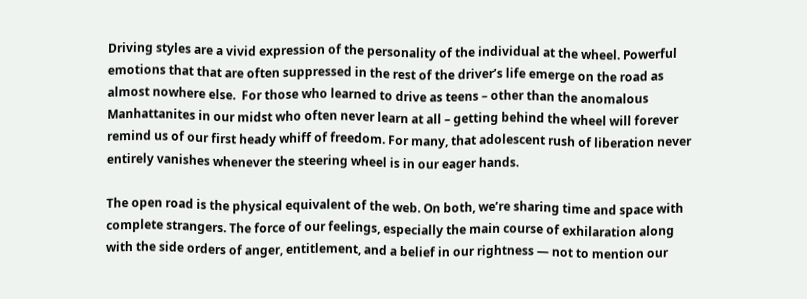Driving styles are a vivid expression of the personality of the individual at the wheel. Powerful emotions that that are often suppressed in the rest of the driver’s life emerge on the road as almost nowhere else.  For those who learned to drive as teens – other than the anomalous Manhattanites in our midst who often never learn at all – getting behind the wheel will forever remind us of our first heady whiff of freedom. For many, that adolescent rush of liberation never entirely vanishes whenever the steering wheel is in our eager hands.

The open road is the physical equivalent of the web. On both, we’re sharing time and space with complete strangers. The force of our feelings, especially the main course of exhilaration along with the side orders of anger, entitlement, and a belief in our rightness — not to mention our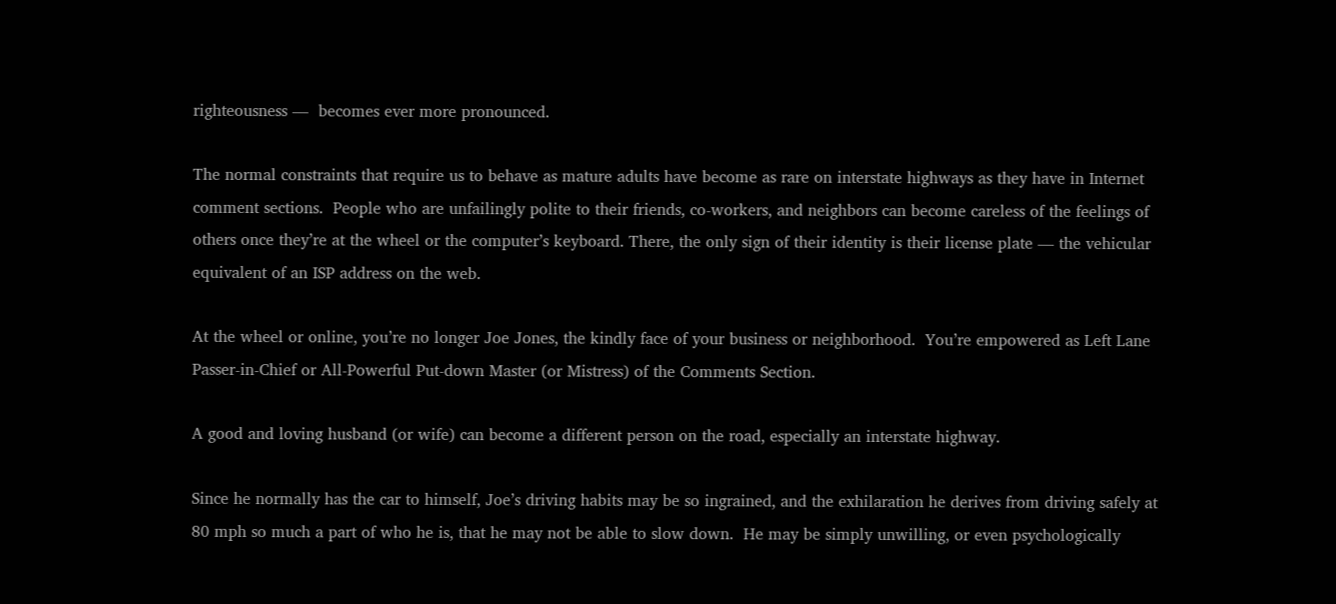righteousness —  becomes ever more pronounced.

The normal constraints that require us to behave as mature adults have become as rare on interstate highways as they have in Internet comment sections.  People who are unfailingly polite to their friends, co-workers, and neighbors can become careless of the feelings of others once they’re at the wheel or the computer’s keyboard. There, the only sign of their identity is their license plate — the vehicular equivalent of an ISP address on the web.

At the wheel or online, you’re no longer Joe Jones, the kindly face of your business or neighborhood.  You’re empowered as Left Lane Passer-in-Chief or All-Powerful Put-down Master (or Mistress) of the Comments Section.

A good and loving husband (or wife) can become a different person on the road, especially an interstate highway.

Since he normally has the car to himself, Joe’s driving habits may be so ingrained, and the exhilaration he derives from driving safely at 80 mph so much a part of who he is, that he may not be able to slow down.  He may be simply unwilling, or even psychologically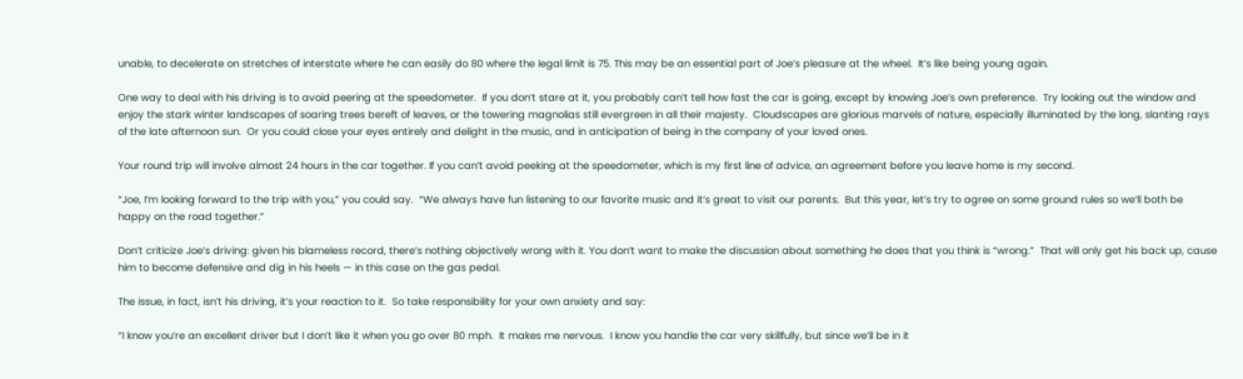unable, to decelerate on stretches of interstate where he can easily do 80 where the legal limit is 75. This may be an essential part of Joe’s pleasure at the wheel.  It’s like being young again.

One way to deal with his driving is to avoid peering at the speedometer.  If you don’t stare at it, you probably can’t tell how fast the car is going, except by knowing Joe’s own preference.  Try looking out the window and enjoy the stark winter landscapes of soaring trees bereft of leaves, or the towering magnolias still evergreen in all their majesty.  Cloudscapes are glorious marvels of nature, especially illuminated by the long, slanting rays of the late afternoon sun.  Or you could close your eyes entirely and delight in the music, and in anticipation of being in the company of your loved ones.

Your round trip will involve almost 24 hours in the car together. If you can’t avoid peeking at the speedometer, which is my first line of advice, an agreement before you leave home is my second.

“Joe, I’m looking forward to the trip with you,” you could say.  “We always have fun listening to our favorite music and it’s great to visit our parents.  But this year, let’s try to agree on some ground rules so we’ll both be happy on the road together.”

Don’t criticize Joe’s driving: given his blameless record, there’s nothing objectively wrong with it. You don’t want to make the discussion about something he does that you think is “wrong.”  That will only get his back up, cause him to become defensive and dig in his heels — in this case on the gas pedal.

The issue, in fact, isn’t his driving, it’s your reaction to it.  So take responsibility for your own anxiety and say:

“I know you’re an excellent driver but I don’t like it when you go over 80 mph.  It makes me nervous.  I know you handle the car very skillfully, but since we’ll be in it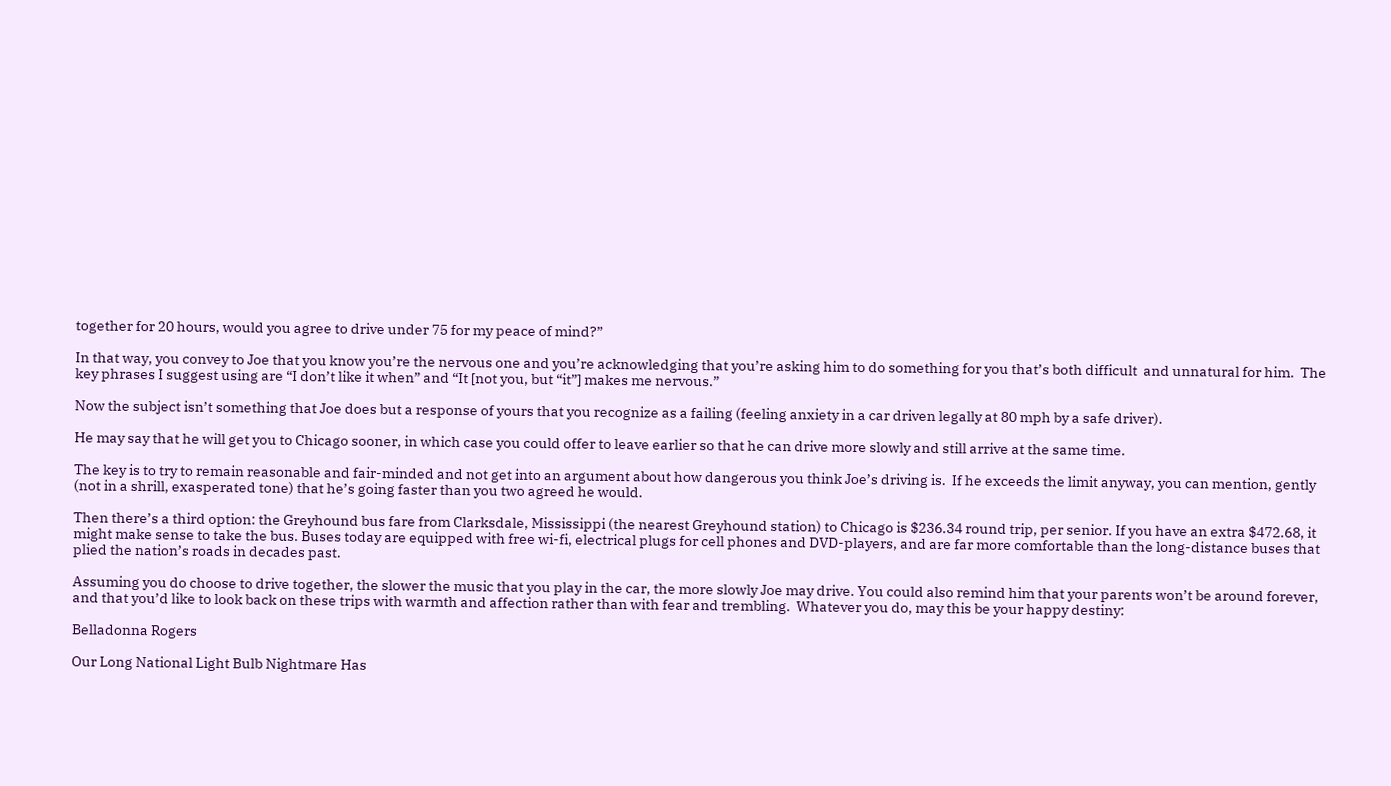together for 20 hours, would you agree to drive under 75 for my peace of mind?”

In that way, you convey to Joe that you know you’re the nervous one and you’re acknowledging that you’re asking him to do something for you that’s both difficult  and unnatural for him.  The key phrases I suggest using are “I don’t like it when” and “It [not you, but “it”] makes me nervous.”

Now the subject isn’t something that Joe does but a response of yours that you recognize as a failing (feeling anxiety in a car driven legally at 80 mph by a safe driver).

He may say that he will get you to Chicago sooner, in which case you could offer to leave earlier so that he can drive more slowly and still arrive at the same time.

The key is to try to remain reasonable and fair-minded and not get into an argument about how dangerous you think Joe’s driving is.  If he exceeds the limit anyway, you can mention, gently (not in a shrill, exasperated tone) that he’s going faster than you two agreed he would.

Then there’s a third option: the Greyhound bus fare from Clarksdale, Mississippi (the nearest Greyhound station) to Chicago is $236.34 round trip, per senior. If you have an extra $472.68, it might make sense to take the bus. Buses today are equipped with free wi-fi, electrical plugs for cell phones and DVD-players, and are far more comfortable than the long-distance buses that plied the nation’s roads in decades past.

Assuming you do choose to drive together, the slower the music that you play in the car, the more slowly Joe may drive. You could also remind him that your parents won’t be around forever, and that you’d like to look back on these trips with warmth and affection rather than with fear and trembling.  Whatever you do, may this be your happy destiny:

Belladonna Rogers

Our Long National Light Bulb Nightmare Has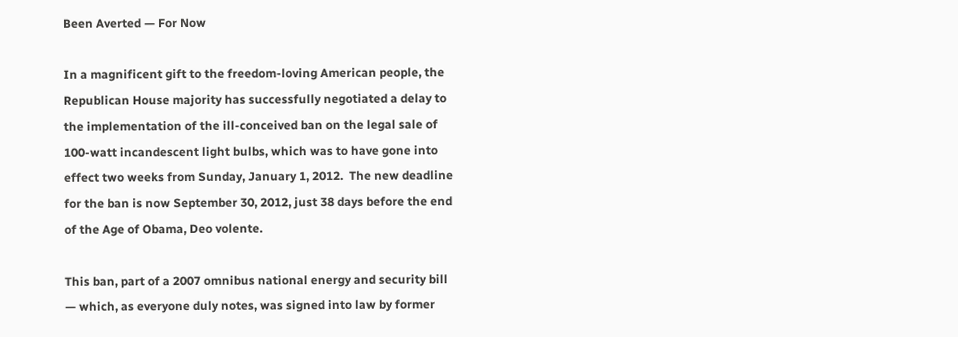Been Averted — For Now

In a magnificent gift to the freedom-loving American people, the Republican House majority has successfully negotiated a delay to the implementation of the ill-conceived ban on the legal sale of 100-watt incandescent light bulbs, which was to have gone into effect two weeks from Sunday, January 1, 2012.  The new deadline for the ban is now September 30, 2012, just 38 days before the end of the Age of Obama, Deo volente.

This ban, part of a 2007 omnibus national energy and security bill — which, as everyone duly notes, was signed into law by former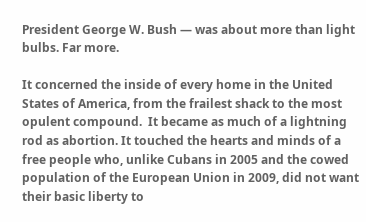President George W. Bush — was about more than light bulbs. Far more.

It concerned the inside of every home in the United States of America, from the frailest shack to the most opulent compound.  It became as much of a lightning rod as abortion. It touched the hearts and minds of a free people who, unlike Cubans in 2005 and the cowed population of the European Union in 2009, did not want their basic liberty to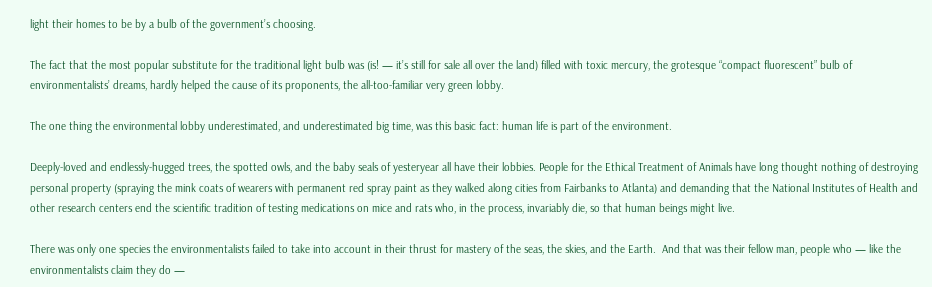light their homes to be by a bulb of the government’s choosing.

The fact that the most popular substitute for the traditional light bulb was (is! — it’s still for sale all over the land) filled with toxic mercury, the grotesque “compact fluorescent” bulb of environmentalists’ dreams, hardly helped the cause of its proponents, the all-too-familiar very green lobby.

The one thing the environmental lobby underestimated, and underestimated big time, was this basic fact: human life is part of the environment.

Deeply-loved and endlessly-hugged trees, the spotted owls, and the baby seals of yesteryear all have their lobbies. People for the Ethical Treatment of Animals have long thought nothing of destroying personal property (spraying the mink coats of wearers with permanent red spray paint as they walked along cities from Fairbanks to Atlanta) and demanding that the National Institutes of Health and other research centers end the scientific tradition of testing medications on mice and rats who, in the process, invariably die, so that human beings might live.

There was only one species the environmentalists failed to take into account in their thrust for mastery of the seas, the skies, and the Earth.  And that was their fellow man, people who — like the environmentalists claim they do —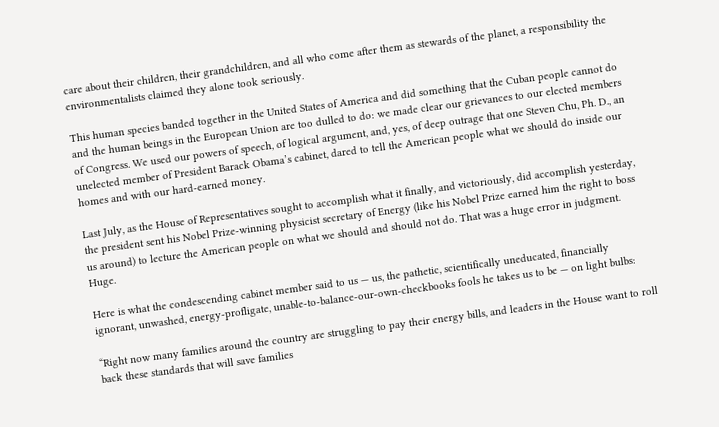care about their children, their grandchildren, and all who come after them as stewards of the planet, a responsibility the environmentalists claimed they alone took seriously.

This human species banded together in the United States of America and did something that the Cuban people cannot do and the human beings in the European Union are too dulled to do: we made clear our grievances to our elected members of Congress. We used our powers of speech, of logical argument, and, yes, of deep outrage that one Steven Chu, Ph. D., an unelected member of President Barack Obama’s cabinet, dared to tell the American people what we should do inside our homes and with our hard-earned money.

Last July, as the House of Representatives sought to accomplish what it finally, and victoriously, did accomplish yesterday, the president sent his Nobel Prize-winning physicist secretary of Energy (like his Nobel Prize earned him the right to boss us around) to lecture the American people on what we should and should not do. That was a huge error in judgment. Huge.

Here is what the condescending cabinet member said to us — us, the pathetic, scientifically uneducated, financially ignorant, unwashed, energy-profligate, unable-to-balance-our-own-checkbooks fools he takes us to be — on light bulbs:

“Right now many families around the country are struggling to pay their energy bills, and leaders in the House want to roll back these standards that will save families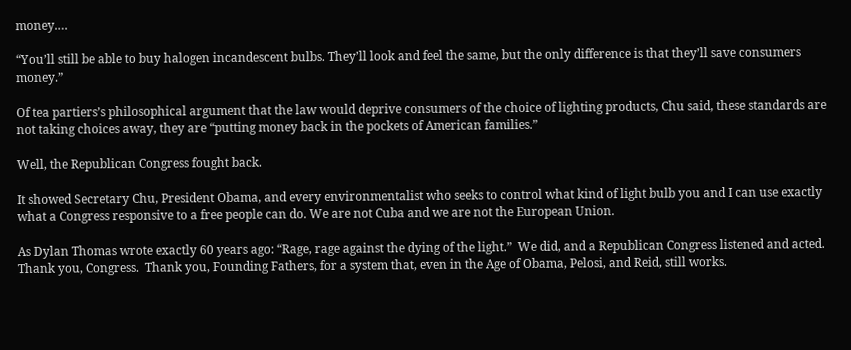money.…

“You’ll still be able to buy halogen incandescent bulbs. They’ll look and feel the same, but the only difference is that they’ll save consumers money.”

Of tea partiers’s philosophical argument that the law would deprive consumers of the choice of lighting products, Chu said, these standards are not taking choices away, they are “putting money back in the pockets of American families.”

Well, the Republican Congress fought back.

It showed Secretary Chu, President Obama, and every environmentalist who seeks to control what kind of light bulb you and I can use exactly what a Congress responsive to a free people can do. We are not Cuba and we are not the European Union.

As Dylan Thomas wrote exactly 60 years ago: “Rage, rage against the dying of the light.”  We did, and a Republican Congress listened and acted.  Thank you, Congress.  Thank you, Founding Fathers, for a system that, even in the Age of Obama, Pelosi, and Reid, still works.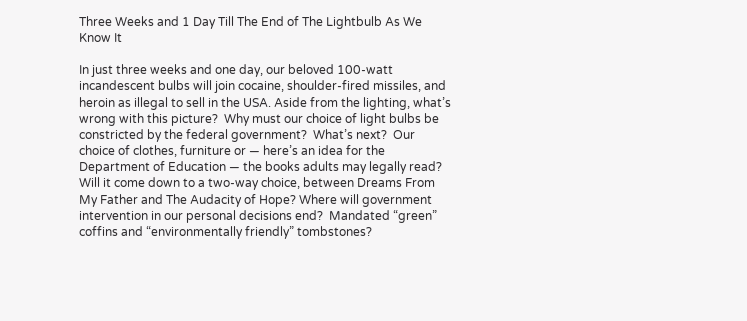Three Weeks and 1 Day Till The End of The Lightbulb As We Know It

In just three weeks and one day, our beloved 100-watt incandescent bulbs will join cocaine, shoulder-fired missiles, and heroin as illegal to sell in the USA. Aside from the lighting, what’s wrong with this picture?  Why must our choice of light bulbs be constricted by the federal government?  What’s next?  Our choice of clothes, furniture or — here’s an idea for the Department of Education — the books adults may legally read?  Will it come down to a two-way choice, between Dreams From My Father and The Audacity of Hope? Where will government intervention in our personal decisions end?  Mandated “green” coffins and “environmentally friendly” tombstones?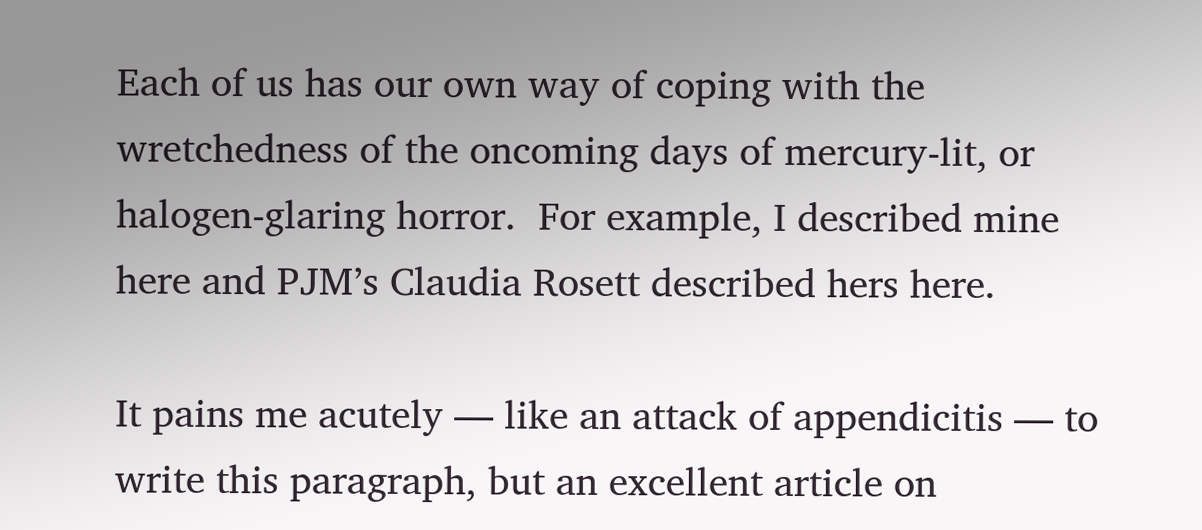Each of us has our own way of coping with the wretchedness of the oncoming days of mercury-lit, or halogen-glaring horror.  For example, I described mine here and PJM’s Claudia Rosett described hers here.

It pains me acutely — like an attack of appendicitis — to write this paragraph, but an excellent article on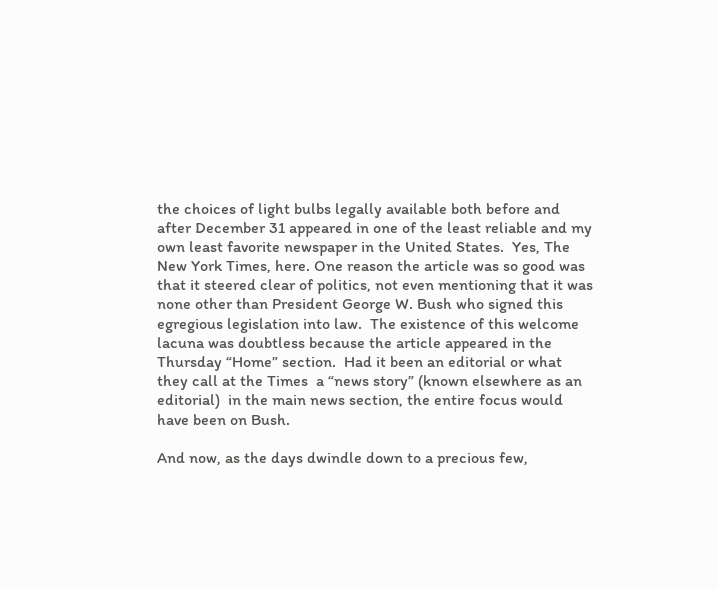the choices of light bulbs legally available both before and after December 31 appeared in one of the least reliable and my own least favorite newspaper in the United States.  Yes, The New York Times, here. One reason the article was so good was that it steered clear of politics, not even mentioning that it was none other than President George W. Bush who signed this egregious legislation into law.  The existence of this welcome lacuna was doubtless because the article appeared in the Thursday “Home” section.  Had it been an editorial or what they call at the Times  a “news story” (known elsewhere as an editorial)  in the main news section, the entire focus would have been on Bush.

And now, as the days dwindle down to a precious few,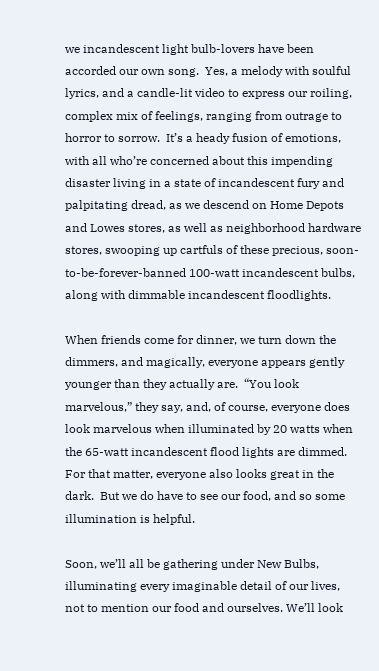we incandescent light bulb-lovers have been accorded our own song.  Yes, a melody with soulful lyrics, and a candle-lit video to express our roiling, complex mix of feelings, ranging from outrage to horror to sorrow.  It’s a heady fusion of emotions, with all who’re concerned about this impending disaster living in a state of incandescent fury and palpitating dread, as we descend on Home Depots and Lowes stores, as well as neighborhood hardware stores, swooping up cartfuls of these precious, soon-to-be-forever-banned 100-watt incandescent bulbs, along with dimmable incandescent floodlights.

When friends come for dinner, we turn down the dimmers, and magically, everyone appears gently younger than they actually are.  “You look marvelous,” they say, and, of course, everyone does look marvelous when illuminated by 20 watts when the 65-watt incandescent flood lights are dimmed.  For that matter, everyone also looks great in the dark.  But we do have to see our food, and so some illumination is helpful.

Soon, we’ll all be gathering under New Bulbs, illuminating every imaginable detail of our lives, not to mention our food and ourselves. We’ll look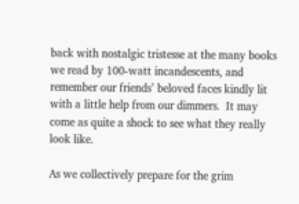back with nostalgic tristesse at the many books we read by 100-watt incandescents, and remember our friends’ beloved faces kindly lit with a little help from our dimmers.  It may come as quite a shock to see what they really look like.

As we collectively prepare for the grim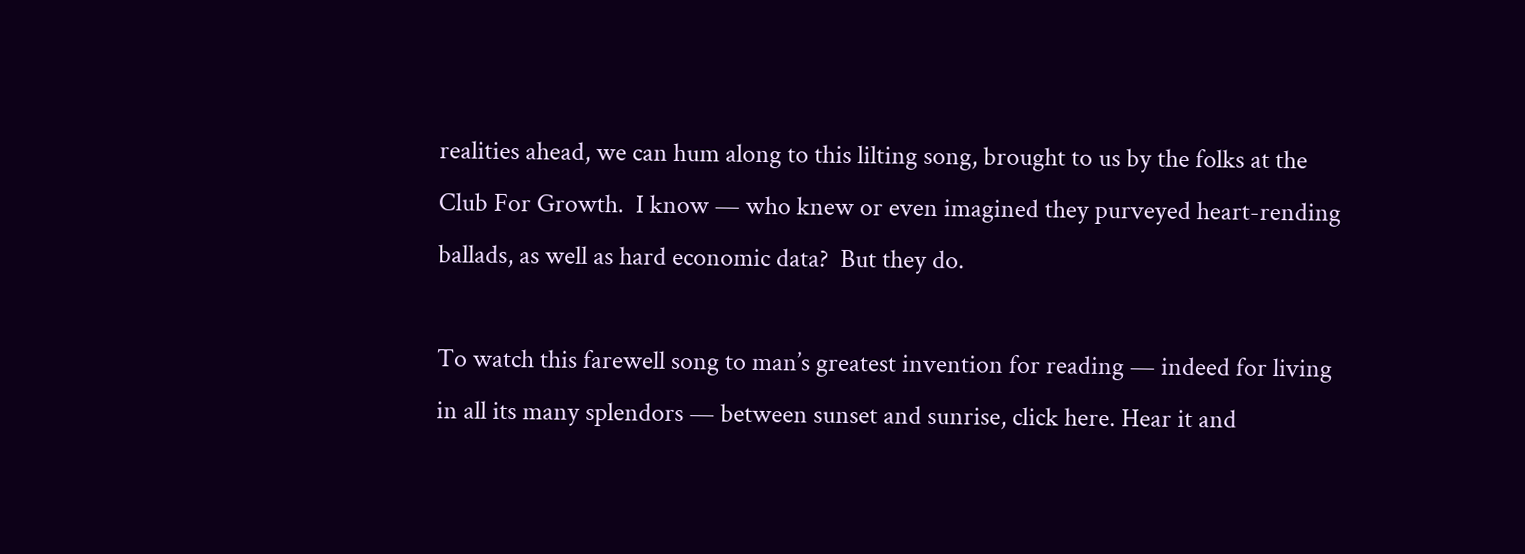realities ahead, we can hum along to this lilting song, brought to us by the folks at the Club For Growth.  I know — who knew or even imagined they purveyed heart-rending ballads, as well as hard economic data?  But they do.

To watch this farewell song to man’s greatest invention for reading — indeed for living in all its many splendors — between sunset and sunrise, click here. Hear it and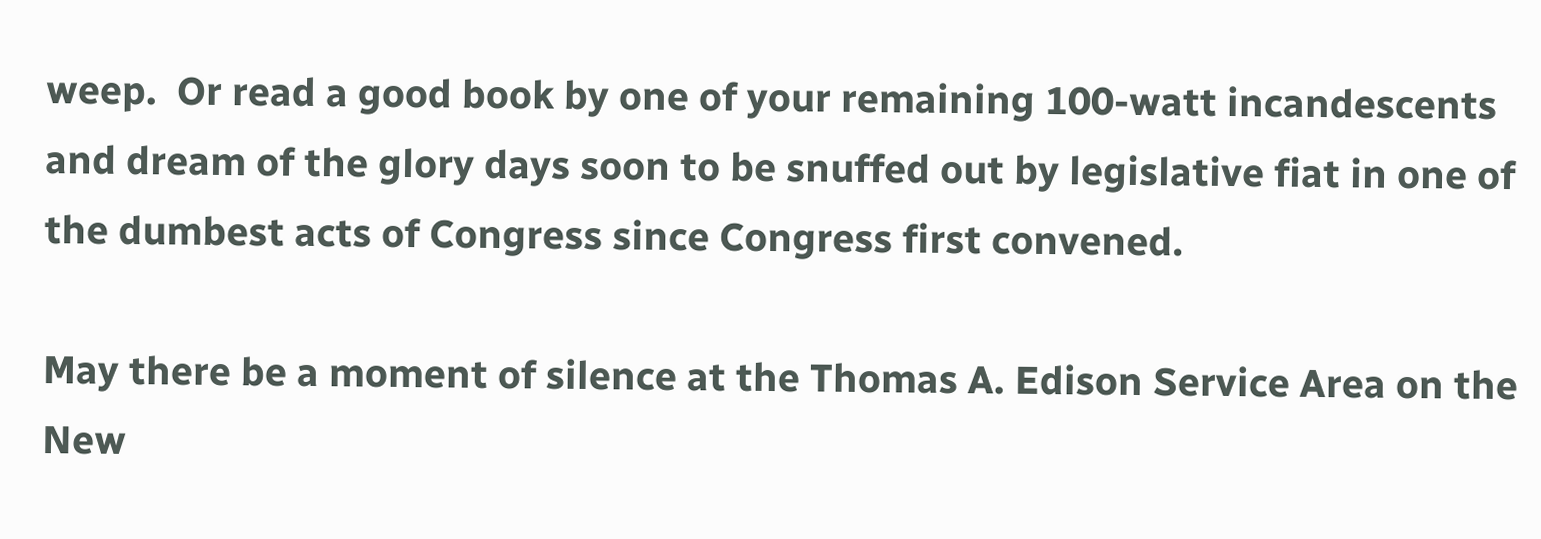weep.  Or read a good book by one of your remaining 100-watt incandescents and dream of the glory days soon to be snuffed out by legislative fiat in one of the dumbest acts of Congress since Congress first convened.

May there be a moment of silence at the Thomas A. Edison Service Area on the New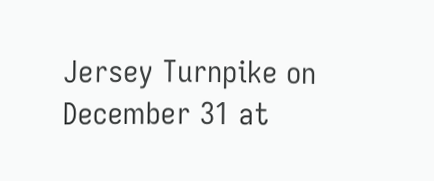Jersey Turnpike on December 31 at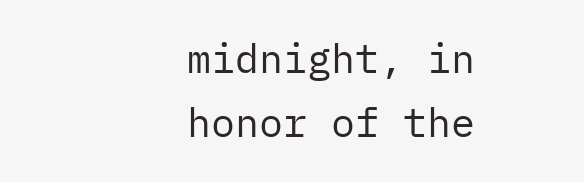midnight, in honor of the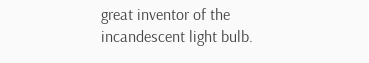great inventor of the incandescent light bulb.